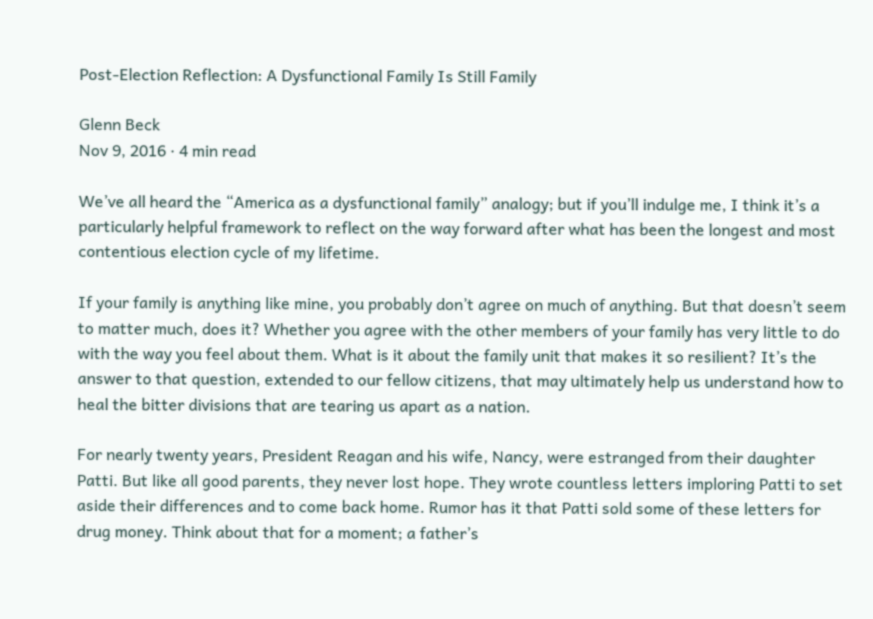Post-Election Reflection: A Dysfunctional Family Is Still Family

Glenn Beck
Nov 9, 2016 · 4 min read

We’ve all heard the “America as a dysfunctional family” analogy; but if you’ll indulge me, I think it’s a particularly helpful framework to reflect on the way forward after what has been the longest and most contentious election cycle of my lifetime.

If your family is anything like mine, you probably don’t agree on much of anything. But that doesn’t seem to matter much, does it? Whether you agree with the other members of your family has very little to do with the way you feel about them. What is it about the family unit that makes it so resilient? It’s the answer to that question, extended to our fellow citizens, that may ultimately help us understand how to heal the bitter divisions that are tearing us apart as a nation.

For nearly twenty years, President Reagan and his wife, Nancy, were estranged from their daughter Patti. But like all good parents, they never lost hope. They wrote countless letters imploring Patti to set aside their differences and to come back home. Rumor has it that Patti sold some of these letters for drug money. Think about that for a moment; a father’s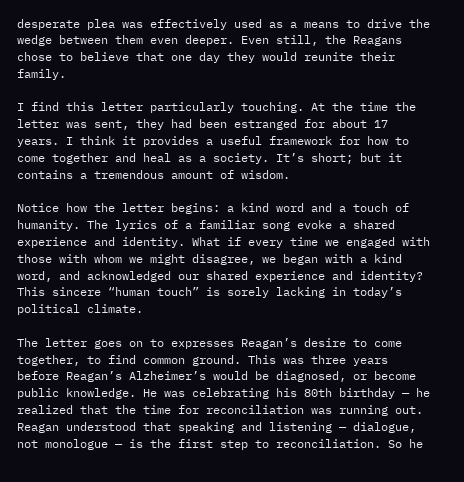desperate plea was effectively used as a means to drive the wedge between them even deeper. Even still, the Reagans chose to believe that one day they would reunite their family.

I find this letter particularly touching. At the time the letter was sent, they had been estranged for about 17 years. I think it provides a useful framework for how to come together and heal as a society. It’s short; but it contains a tremendous amount of wisdom.

Notice how the letter begins: a kind word and a touch of humanity. The lyrics of a familiar song evoke a shared experience and identity. What if every time we engaged with those with whom we might disagree, we began with a kind word, and acknowledged our shared experience and identity? This sincere “human touch” is sorely lacking in today’s political climate.

The letter goes on to expresses Reagan’s desire to come together, to find common ground. This was three years before Reagan’s Alzheimer’s would be diagnosed, or become public knowledge. He was celebrating his 80th birthday — he realized that the time for reconciliation was running out. Reagan understood that speaking and listening — dialogue, not monologue — is the first step to reconciliation. So he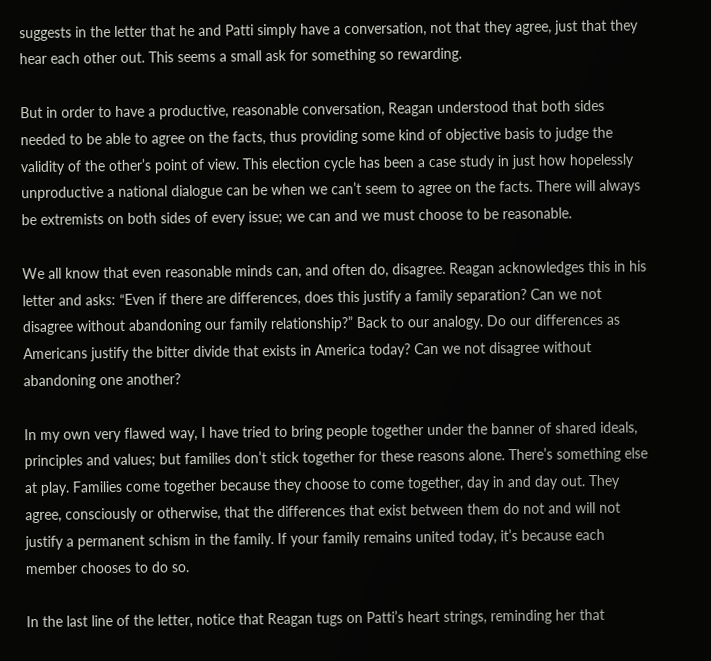suggests in the letter that he and Patti simply have a conversation, not that they agree, just that they hear each other out. This seems a small ask for something so rewarding.

But in order to have a productive, reasonable conversation, Reagan understood that both sides needed to be able to agree on the facts, thus providing some kind of objective basis to judge the validity of the other’s point of view. This election cycle has been a case study in just how hopelessly unproductive a national dialogue can be when we can’t seem to agree on the facts. There will always be extremists on both sides of every issue; we can and we must choose to be reasonable.

We all know that even reasonable minds can, and often do, disagree. Reagan acknowledges this in his letter and asks: “Even if there are differences, does this justify a family separation? Can we not disagree without abandoning our family relationship?” Back to our analogy. Do our differences as Americans justify the bitter divide that exists in America today? Can we not disagree without abandoning one another?

In my own very flawed way, I have tried to bring people together under the banner of shared ideals, principles and values; but families don’t stick together for these reasons alone. There’s something else at play. Families come together because they choose to come together, day in and day out. They agree, consciously or otherwise, that the differences that exist between them do not and will not justify a permanent schism in the family. If your family remains united today, it’s because each member chooses to do so.

In the last line of the letter, notice that Reagan tugs on Patti’s heart strings, reminding her that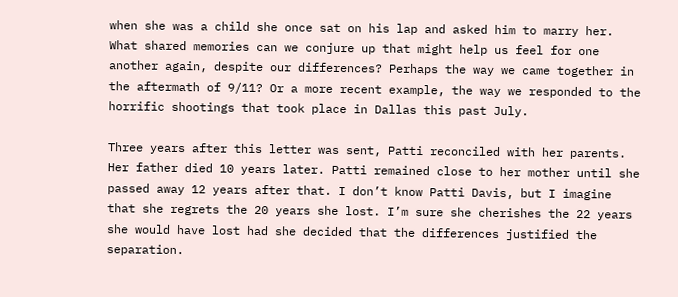when she was a child she once sat on his lap and asked him to marry her. What shared memories can we conjure up that might help us feel for one another again, despite our differences? Perhaps the way we came together in the aftermath of 9/11? Or a more recent example, the way we responded to the horrific shootings that took place in Dallas this past July.

Three years after this letter was sent, Patti reconciled with her parents. Her father died 10 years later. Patti remained close to her mother until she passed away 12 years after that. I don’t know Patti Davis, but I imagine that she regrets the 20 years she lost. I’m sure she cherishes the 22 years she would have lost had she decided that the differences justified the separation.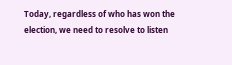Today, regardless of who has won the election, we need to resolve to listen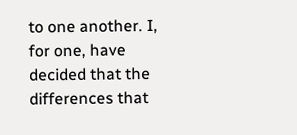to one another. I, for one, have decided that the differences that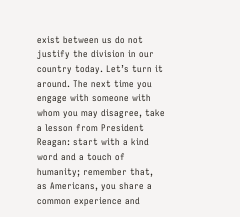exist between us do not justify the division in our country today. Let’s turn it around. The next time you engage with someone with whom you may disagree, take a lesson from President Reagan: start with a kind word and a touch of humanity; remember that, as Americans, you share a common experience and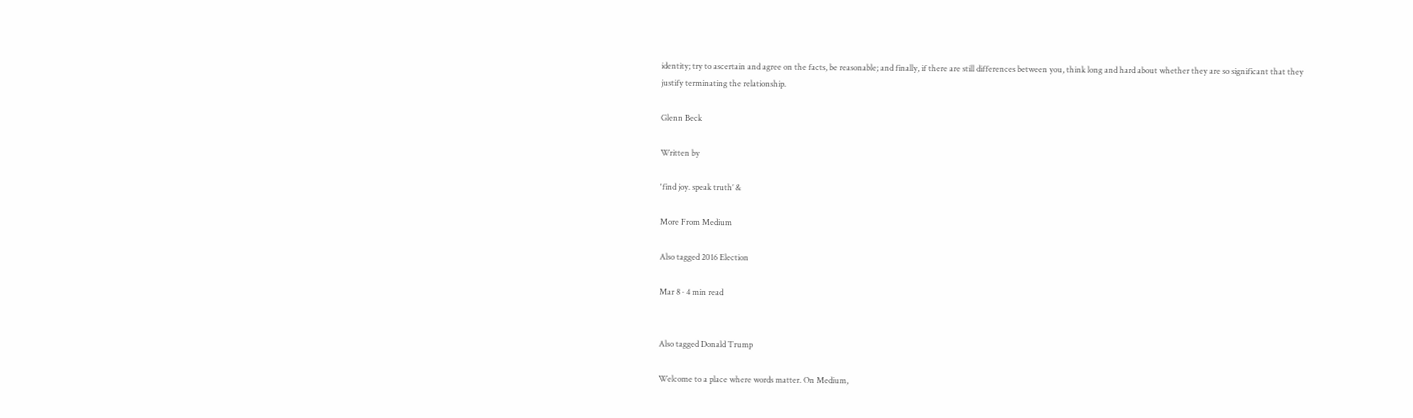identity; try to ascertain and agree on the facts, be reasonable; and finally, if there are still differences between you, think long and hard about whether they are so significant that they justify terminating the relationship.

Glenn Beck

Written by

'find joy. speak truth’ &

More From Medium

Also tagged 2016 Election

Mar 8 · 4 min read


Also tagged Donald Trump

Welcome to a place where words matter. On Medium,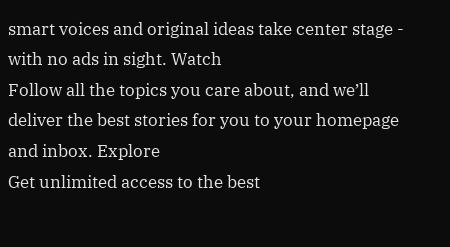smart voices and original ideas take center stage - with no ads in sight. Watch
Follow all the topics you care about, and we’ll deliver the best stories for you to your homepage and inbox. Explore
Get unlimited access to the best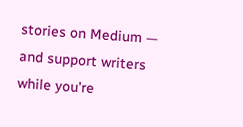stories on Medium — and support writers while you’re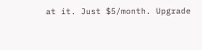at it. Just $5/month. Upgrade